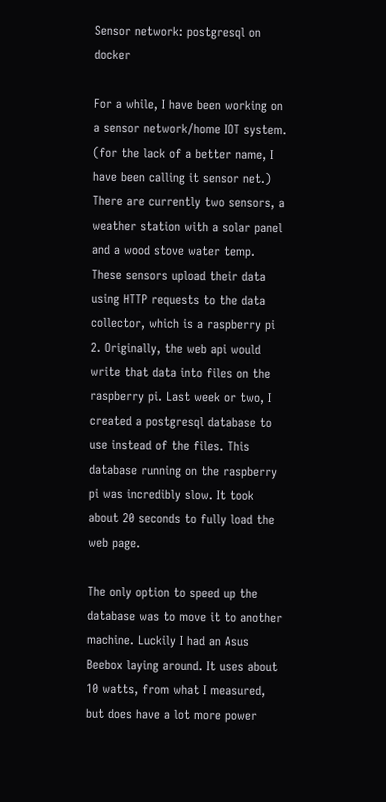Sensor network: postgresql on docker

For a while, I have been working on a sensor network/home IOT system. (for the lack of a better name, I have been calling it sensor net.) There are currently two sensors, a weather station with a solar panel and a wood stove water temp. These sensors upload their data using HTTP requests to the data collector, which is a raspberry pi 2. Originally, the web api would write that data into files on the raspberry pi. Last week or two, I created a postgresql database to use instead of the files. This database running on the raspberry pi was incredibly slow. It took about 20 seconds to fully load the web page.

The only option to speed up the database was to move it to another machine. Luckily I had an Asus Beebox laying around. It uses about 10 watts, from what I measured, but does have a lot more power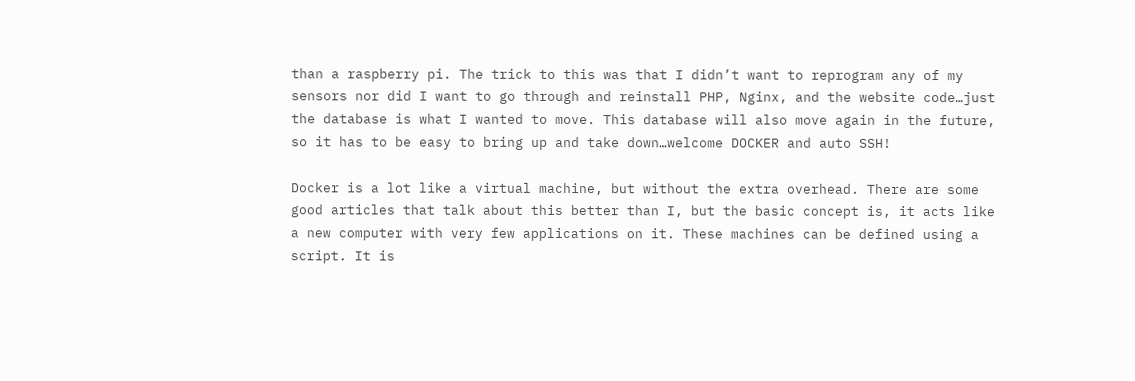than a raspberry pi. The trick to this was that I didn’t want to reprogram any of my sensors nor did I want to go through and reinstall PHP, Nginx, and the website code…just the database is what I wanted to move. This database will also move again in the future, so it has to be easy to bring up and take down…welcome DOCKER and auto SSH!

Docker is a lot like a virtual machine, but without the extra overhead. There are some good articles that talk about this better than I, but the basic concept is, it acts like a new computer with very few applications on it. These machines can be defined using a script. It is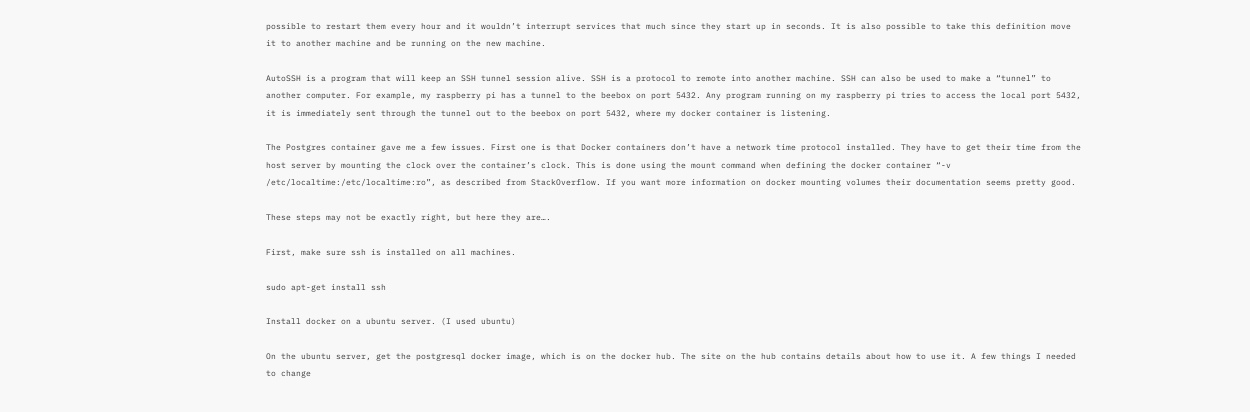possible to restart them every hour and it wouldn’t interrupt services that much since they start up in seconds. It is also possible to take this definition move it to another machine and be running on the new machine.

AutoSSH is a program that will keep an SSH tunnel session alive. SSH is a protocol to remote into another machine. SSH can also be used to make a “tunnel” to another computer. For example, my raspberry pi has a tunnel to the beebox on port 5432. Any program running on my raspberry pi tries to access the local port 5432, it is immediately sent through the tunnel out to the beebox on port 5432, where my docker container is listening.

The Postgres container gave me a few issues. First one is that Docker containers don’t have a network time protocol installed. They have to get their time from the host server by mounting the clock over the container’s clock. This is done using the mount command when defining the docker container “-v /etc/localtime:/etc/localtime:ro”, as described from StackOverflow. If you want more information on docker mounting volumes their documentation seems pretty good.

These steps may not be exactly right, but here they are….

First, make sure ssh is installed on all machines.

sudo apt-get install ssh

Install docker on a ubuntu server. (I used ubuntu)

On the ubuntu server, get the postgresql docker image, which is on the docker hub. The site on the hub contains details about how to use it. A few things I needed to change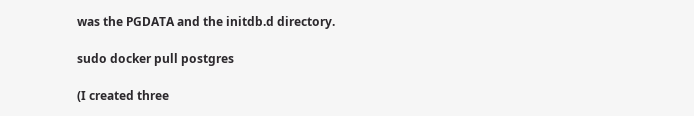was the PGDATA and the initdb.d directory.

sudo docker pull postgres

(I created three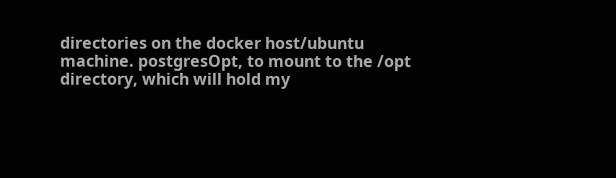directories on the docker host/ubuntu machine. postgresOpt, to mount to the /opt directory, which will hold my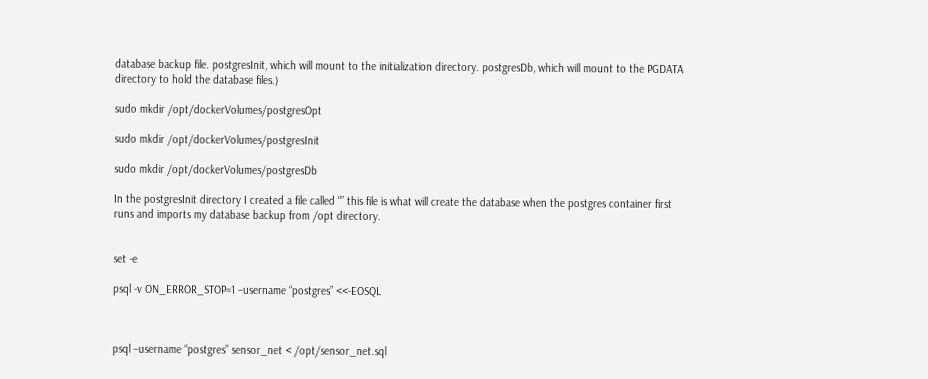database backup file. postgresInit, which will mount to the initialization directory. postgresDb, which will mount to the PGDATA directory to hold the database files.)

sudo mkdir /opt/dockerVolumes/postgresOpt

sudo mkdir /opt/dockerVolumes/postgresInit

sudo mkdir /opt/dockerVolumes/postgresDb

In the postgresInit directory I created a file called “” this file is what will create the database when the postgres container first runs and imports my database backup from /opt directory.


set -e

psql -v ON_ERROR_STOP=1 –username “postgres” <<-EOSQL



psql –username “postgres” sensor_net < /opt/sensor_net.sql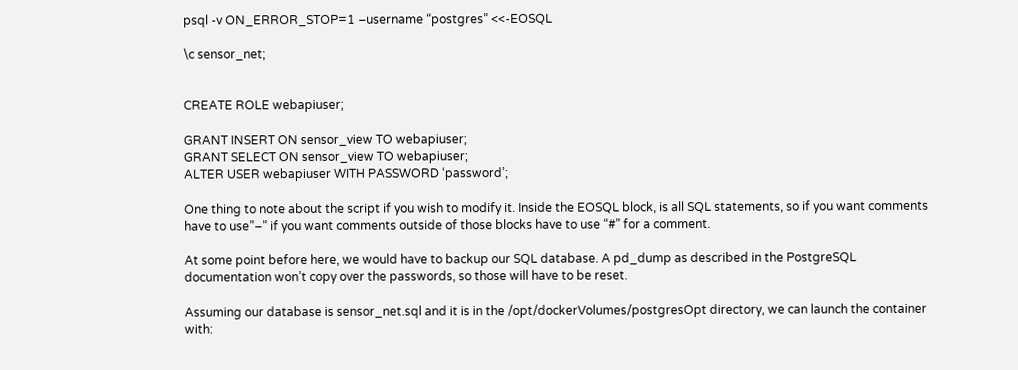psql -v ON_ERROR_STOP=1 –username “postgres” <<-EOSQL

\c sensor_net;


CREATE ROLE webapiuser;

GRANT INSERT ON sensor_view TO webapiuser;
GRANT SELECT ON sensor_view TO webapiuser;
ALTER USER webapiuser WITH PASSWORD ‘password’;

One thing to note about the script if you wish to modify it. Inside the EOSQL block, is all SQL statements, so if you want comments have to use”–” if you want comments outside of those blocks have to use “#” for a comment.

At some point before here, we would have to backup our SQL database. A pd_dump as described in the PostgreSQL documentation won’t copy over the passwords, so those will have to be reset.

Assuming our database is sensor_net.sql and it is in the /opt/dockerVolumes/postgresOpt directory, we can launch the container with: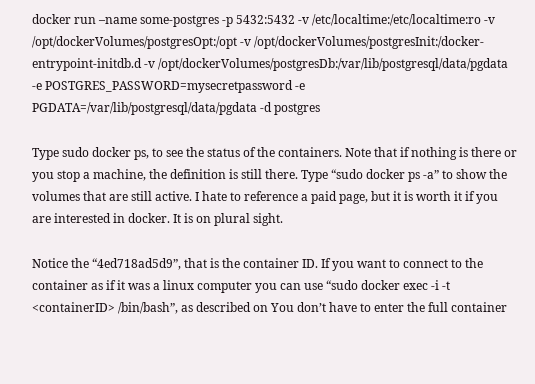docker run –name some-postgres -p 5432:5432 -v /etc/localtime:/etc/localtime:ro -v /opt/dockerVolumes/postgresOpt:/opt -v /opt/dockerVolumes/postgresInit:/docker-entrypoint-initdb.d -v /opt/dockerVolumes/postgresDb:/var/lib/postgresql/data/pgdata -e POSTGRES_PASSWORD=mysecretpassword -e PGDATA=/var/lib/postgresql/data/pgdata -d postgres

Type sudo docker ps, to see the status of the containers. Note that if nothing is there or you stop a machine, the definition is still there. Type “sudo docker ps -a” to show the volumes that are still active. I hate to reference a paid page, but it is worth it if you are interested in docker. It is on plural sight.

Notice the “4ed718ad5d9”, that is the container ID. If you want to connect to the container as if it was a linux computer you can use “sudo docker exec -i -t <containerID> /bin/bash”, as described on You don’t have to enter the full container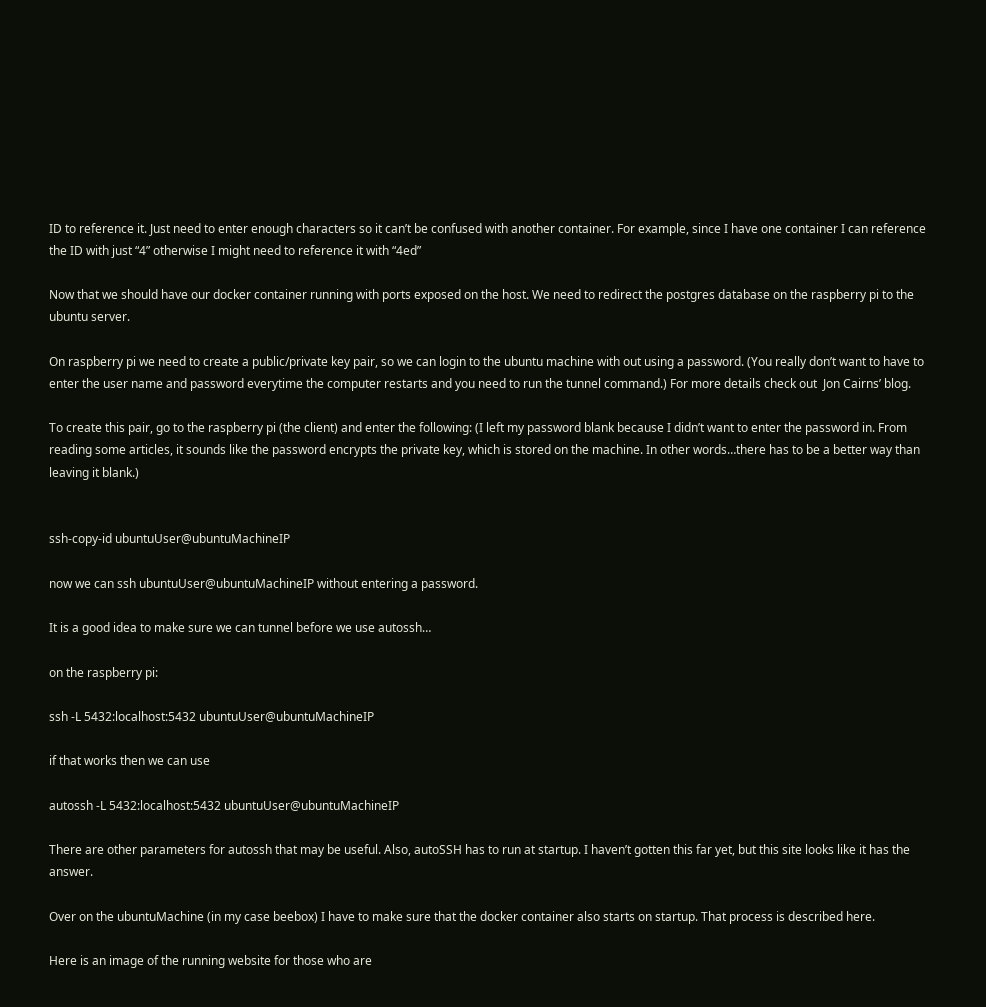ID to reference it. Just need to enter enough characters so it can’t be confused with another container. For example, since I have one container I can reference the ID with just “4” otherwise I might need to reference it with “4ed”

Now that we should have our docker container running with ports exposed on the host. We need to redirect the postgres database on the raspberry pi to the ubuntu server.

On raspberry pi we need to create a public/private key pair, so we can login to the ubuntu machine with out using a password. (You really don’t want to have to enter the user name and password everytime the computer restarts and you need to run the tunnel command.) For more details check out  Jon Cairns’ blog.

To create this pair, go to the raspberry pi (the client) and enter the following: (I left my password blank because I didn’t want to enter the password in. From reading some articles, it sounds like the password encrypts the private key, which is stored on the machine. In other words…there has to be a better way than leaving it blank.)


ssh-copy-id ubuntuUser@ubuntuMachineIP

now we can ssh ubuntuUser@ubuntuMachineIP without entering a password.

It is a good idea to make sure we can tunnel before we use autossh…

on the raspberry pi:

ssh -L 5432:localhost:5432 ubuntuUser@ubuntuMachineIP

if that works then we can use

autossh -L 5432:localhost:5432 ubuntuUser@ubuntuMachineIP

There are other parameters for autossh that may be useful. Also, autoSSH has to run at startup. I haven’t gotten this far yet, but this site looks like it has the answer.

Over on the ubuntuMachine (in my case beebox) I have to make sure that the docker container also starts on startup. That process is described here.

Here is an image of the running website for those who are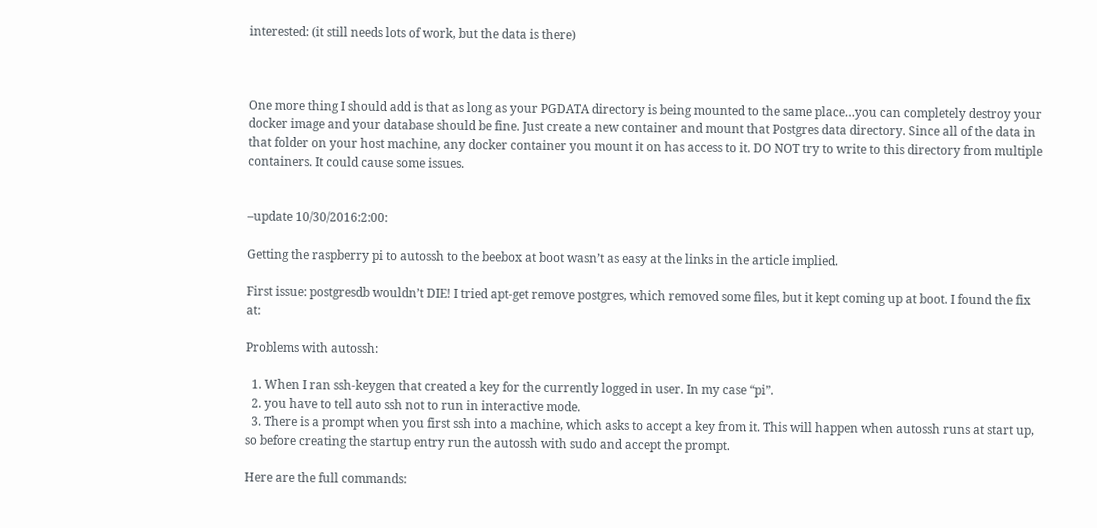interested: (it still needs lots of work, but the data is there)



One more thing I should add is that as long as your PGDATA directory is being mounted to the same place…you can completely destroy your docker image and your database should be fine. Just create a new container and mount that Postgres data directory. Since all of the data in that folder on your host machine, any docker container you mount it on has access to it. DO NOT try to write to this directory from multiple containers. It could cause some issues.


–update 10/30/2016:2:00:

Getting the raspberry pi to autossh to the beebox at boot wasn’t as easy at the links in the article implied.

First issue: postgresdb wouldn’t DIE! I tried apt-get remove postgres, which removed some files, but it kept coming up at boot. I found the fix at:

Problems with autossh:

  1. When I ran ssh-keygen that created a key for the currently logged in user. In my case “pi”.
  2. you have to tell auto ssh not to run in interactive mode.
  3. There is a prompt when you first ssh into a machine, which asks to accept a key from it. This will happen when autossh runs at start up, so before creating the startup entry run the autossh with sudo and accept the prompt.

Here are the full commands: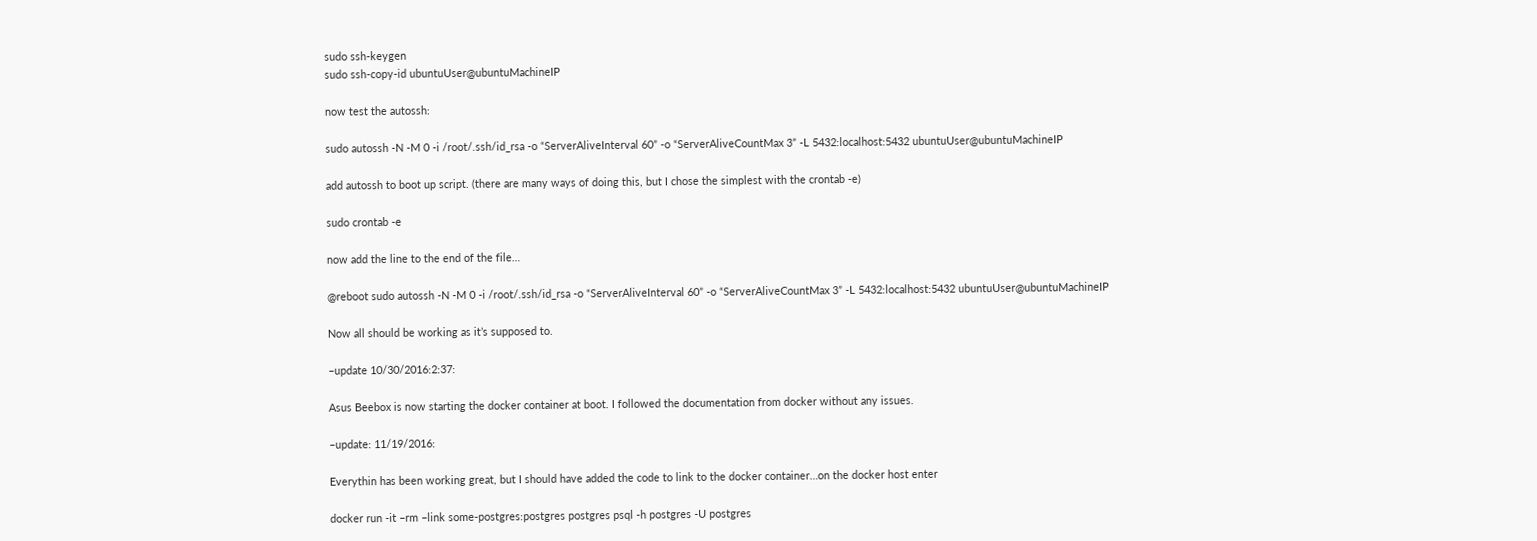sudo ssh-keygen
sudo ssh-copy-id ubuntuUser@ubuntuMachineIP

now test the autossh:

sudo autossh -N -M 0 -i /root/.ssh/id_rsa -o “ServerAliveInterval 60” -o “ServerAliveCountMax 3” -L 5432:localhost:5432 ubuntuUser@ubuntuMachineIP

add autossh to boot up script. (there are many ways of doing this, but I chose the simplest with the crontab -e)

sudo crontab -e

now add the line to the end of the file…

@reboot sudo autossh -N -M 0 -i /root/.ssh/id_rsa -o “ServerAliveInterval 60” -o “ServerAliveCountMax 3” -L 5432:localhost:5432 ubuntuUser@ubuntuMachineIP

Now all should be working as it’s supposed to.

–update 10/30/2016:2:37:

Asus Beebox is now starting the docker container at boot. I followed the documentation from docker without any issues.

–update: 11/19/2016:

Everythin has been working great, but I should have added the code to link to the docker container…on the docker host enter

docker run -it –rm –link some-postgres:postgres postgres psql -h postgres -U postgres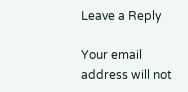Leave a Reply

Your email address will not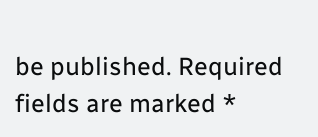be published. Required fields are marked *